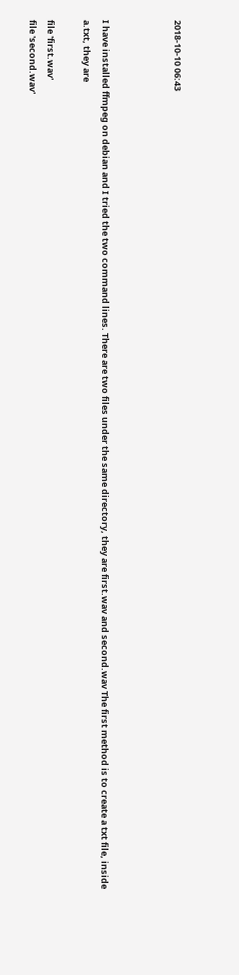2018-10-10 06:43



I have installed ffmpeg on debian and I tried the two command lines. There are two files under the same directory, they are first.wav and second.wav The first method is to create a txt file, inside a.txt, they are

file 'first.wav'
file 'second.wav'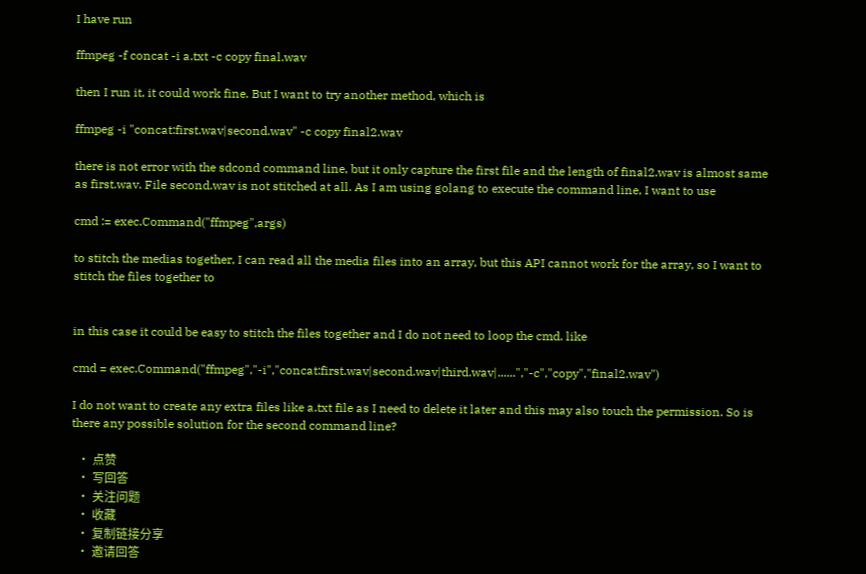I have run

ffmpeg -f concat -i a.txt -c copy final.wav

then I run it, it could work fine. But I want to try another method, which is

ffmpeg -i "concat:first.wav|second.wav" -c copy final2.wav

there is not error with the sdcond command line, but it only capture the first file and the length of final2.wav is almost same as first.wav. File second.wav is not stitched at all. As I am using golang to execute the command line, I want to use

cmd := exec.Command("ffmpeg",args)

to stitch the medias together, I can read all the media files into an array, but this API cannot work for the array, so I want to stitch the files together to


in this case it could be easy to stitch the files together and I do not need to loop the cmd. like

cmd = exec.Command("ffmpeg","-i","concat:first.wav|second.wav|third.wav|......","-c","copy","final2.wav")

I do not want to create any extra files like a.txt file as I need to delete it later and this may also touch the permission. So is there any possible solution for the second command line?

  • 点赞
  • 写回答
  • 关注问题
  • 收藏
  • 复制链接分享
  • 邀请回答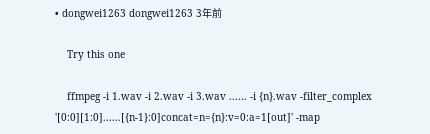• dongwei1263 dongwei1263 3年前

    Try this one

    ffmpeg -i 1.wav -i 2.wav -i 3.wav ...... -i {n}.wav -filter_complex '[0:0][1:0]......[{n-1}:0]concat=n={n}:v=0:a=1[out]' -map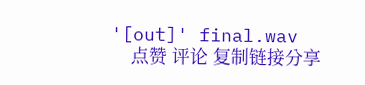'[out]' final.wav
    点赞 评论 复制链接分享